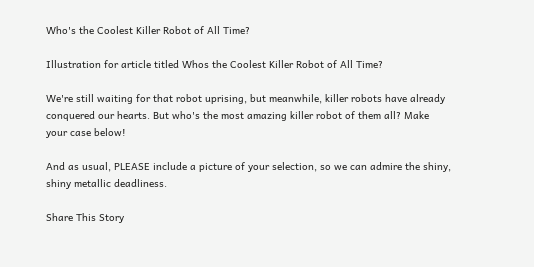Who's the Coolest Killer Robot of All Time?

Illustration for article titled Whos the Coolest Killer Robot of All Time?

We're still waiting for that robot uprising, but meanwhile, killer robots have already conquered our hearts. But who's the most amazing killer robot of them all? Make your case below!

And as usual, PLEASE include a picture of your selection, so we can admire the shiny, shiny metallic deadliness.

Share This Story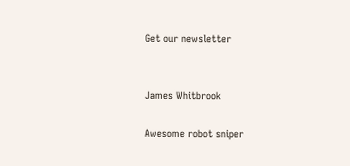Get our newsletter


James Whitbrook

Awesome robot sniper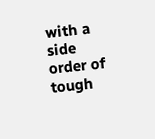with a side order of tough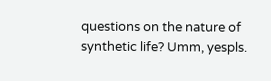questions on the nature of synthetic life? Umm, yespls.